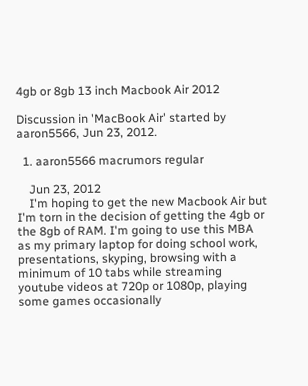4gb or 8gb 13 inch Macbook Air 2012

Discussion in 'MacBook Air' started by aaron5566, Jun 23, 2012.

  1. aaron5566 macrumors regular

    Jun 23, 2012
    I'm hoping to get the new Macbook Air but I'm torn in the decision of getting the 4gb or the 8gb of RAM. I'm going to use this MBA as my primary laptop for doing school work, presentations, skyping, browsing with a minimum of 10 tabs while streaming youtube videos at 720p or 1080p, playing some games occasionally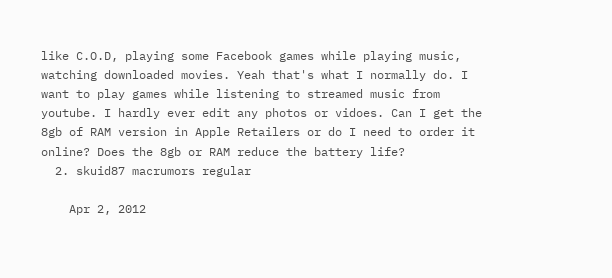like C.O.D, playing some Facebook games while playing music, watching downloaded movies. Yeah that's what I normally do. I want to play games while listening to streamed music from youtube. I hardly ever edit any photos or vidoes. Can I get the 8gb of RAM version in Apple Retailers or do I need to order it online? Does the 8gb or RAM reduce the battery life?
  2. skuid87 macrumors regular

    Apr 2, 2012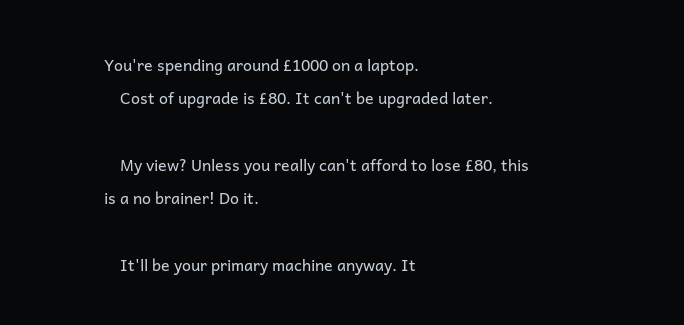You're spending around £1000 on a laptop.
    Cost of upgrade is £80. It can't be upgraded later.

    My view? Unless you really can't afford to lose £80, this is a no brainer! Do it.

    It'll be your primary machine anyway. It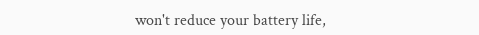won't reduce your battery life,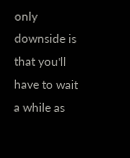only downside is that you'll have to wait a while as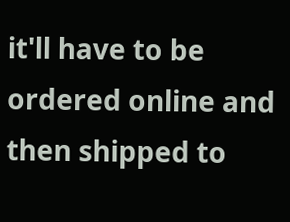it'll have to be ordered online and then shipped to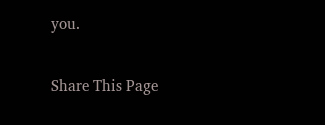you.

Share This Page